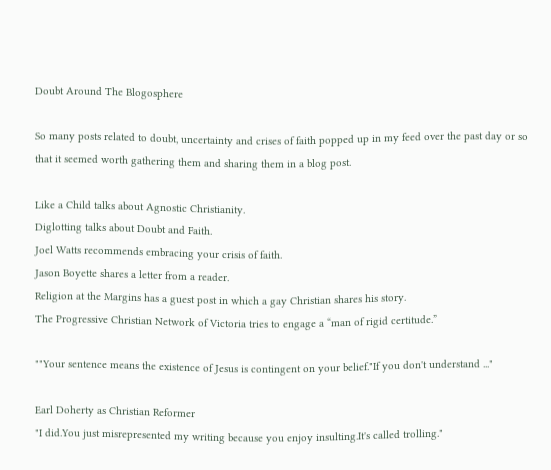Doubt Around The Blogosphere

So many posts related to doubt, uncertainty and crises of faith popped up in my feed over the past day or so that it seemed worth gathering them and sharing them in a blog post.

Like a Child talks about Agnostic Christianity.
Diglotting talks about Doubt and Faith.
Joel Watts recommends embracing your crisis of faith.
Jason Boyette shares a letter from a reader.
Religion at the Margins has a guest post in which a gay Christian shares his story.
The Progressive Christian Network of Victoria tries to engage a “man of rigid certitude.”

""Your sentence means the existence of Jesus is contingent on your belief."If you don't understand ..."

Earl Doherty as Christian Reformer
"I did.You just misrepresented my writing because you enjoy insulting.It's called trolling."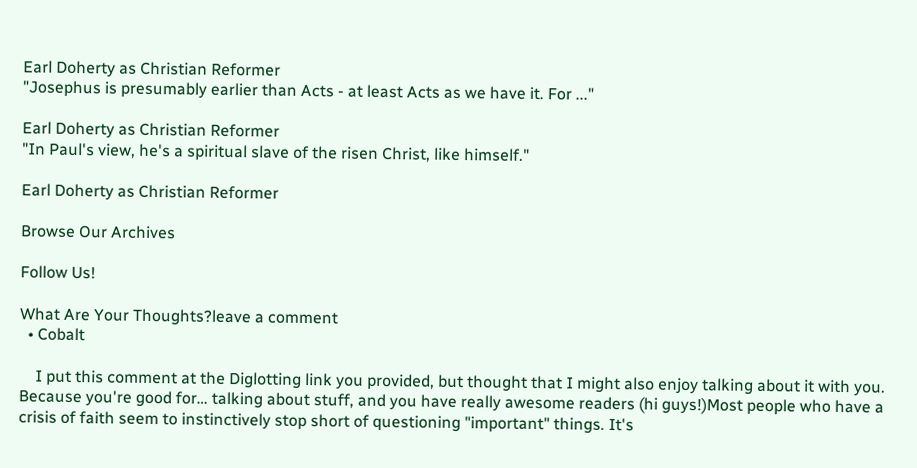Earl Doherty as Christian Reformer
"Josephus is presumably earlier than Acts - at least Acts as we have it. For ..."

Earl Doherty as Christian Reformer
"In Paul's view, he's a spiritual slave of the risen Christ, like himself."

Earl Doherty as Christian Reformer

Browse Our Archives

Follow Us!

What Are Your Thoughts?leave a comment
  • Cobalt

    I put this comment at the Diglotting link you provided, but thought that I might also enjoy talking about it with you. Because you're good for… talking about stuff, and you have really awesome readers (hi guys!)Most people who have a crisis of faith seem to instinctively stop short of questioning "important" things. It's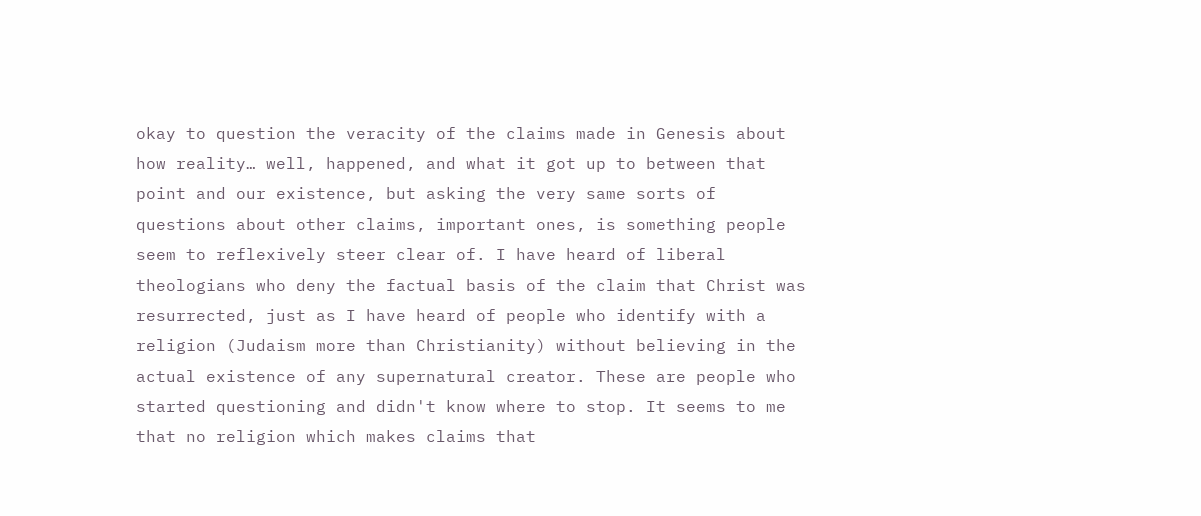okay to question the veracity of the claims made in Genesis about how reality… well, happened, and what it got up to between that point and our existence, but asking the very same sorts of questions about other claims, important ones, is something people seem to reflexively steer clear of. I have heard of liberal theologians who deny the factual basis of the claim that Christ was resurrected, just as I have heard of people who identify with a religion (Judaism more than Christianity) without believing in the actual existence of any supernatural creator. These are people who started questioning and didn't know where to stop. It seems to me that no religion which makes claims that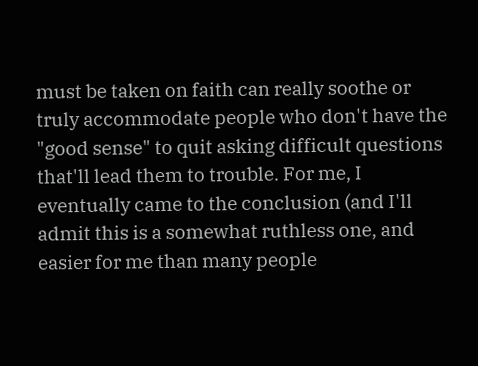must be taken on faith can really soothe or truly accommodate people who don't have the "good sense" to quit asking difficult questions that'll lead them to trouble. For me, I eventually came to the conclusion (and I'll admit this is a somewhat ruthless one, and easier for me than many people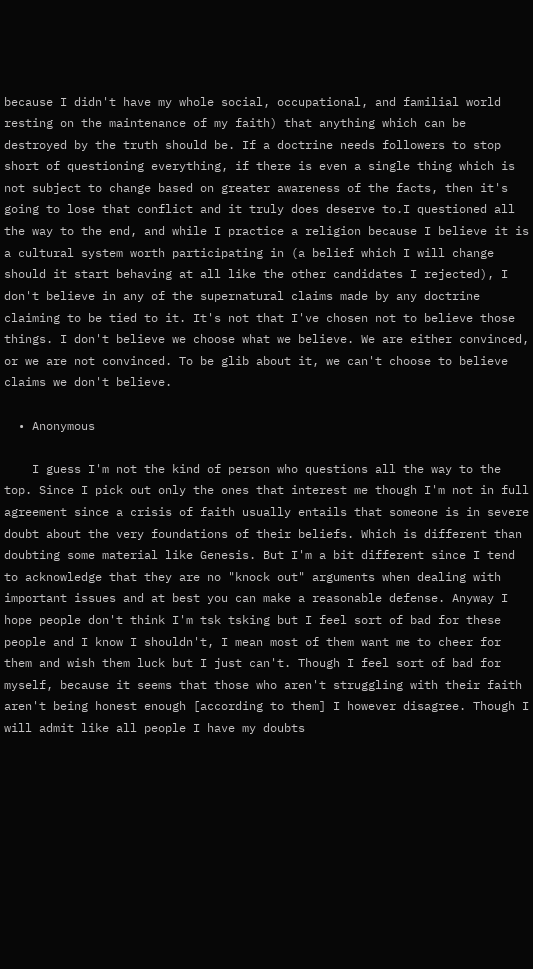because I didn't have my whole social, occupational, and familial world resting on the maintenance of my faith) that anything which can be destroyed by the truth should be. If a doctrine needs followers to stop short of questioning everything, if there is even a single thing which is not subject to change based on greater awareness of the facts, then it's going to lose that conflict and it truly does deserve to.I questioned all the way to the end, and while I practice a religion because I believe it is a cultural system worth participating in (a belief which I will change should it start behaving at all like the other candidates I rejected), I don't believe in any of the supernatural claims made by any doctrine claiming to be tied to it. It's not that I've chosen not to believe those things. I don't believe we choose what we believe. We are either convinced, or we are not convinced. To be glib about it, we can't choose to believe claims we don't believe.

  • Anonymous

    I guess I'm not the kind of person who questions all the way to the top. Since I pick out only the ones that interest me though I'm not in full agreement since a crisis of faith usually entails that someone is in severe doubt about the very foundations of their beliefs. Which is different than doubting some material like Genesis. But I'm a bit different since I tend to acknowledge that they are no "knock out" arguments when dealing with important issues and at best you can make a reasonable defense. Anyway I hope people don't think I'm tsk tsking but I feel sort of bad for these people and I know I shouldn't, I mean most of them want me to cheer for them and wish them luck but I just can't. Though I feel sort of bad for myself, because it seems that those who aren't struggling with their faith aren't being honest enough [according to them] I however disagree. Though I will admit like all people I have my doubts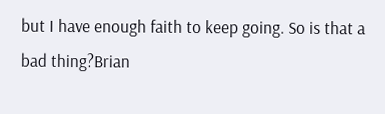but I have enough faith to keep going. So is that a bad thing?Brian